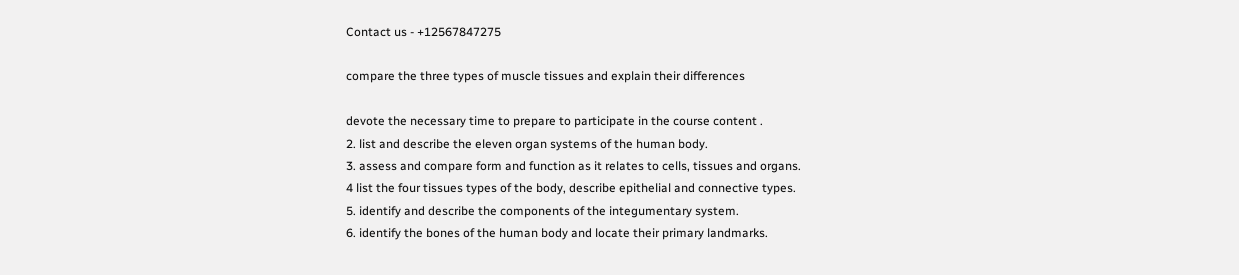Contact us - +12567847275

compare the three types of muscle tissues and explain their differences

devote the necessary time to prepare to participate in the course content .
2. list and describe the eleven organ systems of the human body.
3. assess and compare form and function as it relates to cells, tissues and organs.
4 list the four tissues types of the body, describe epithelial and connective types.
5. identify and describe the components of the integumentary system.
6. identify the bones of the human body and locate their primary landmarks.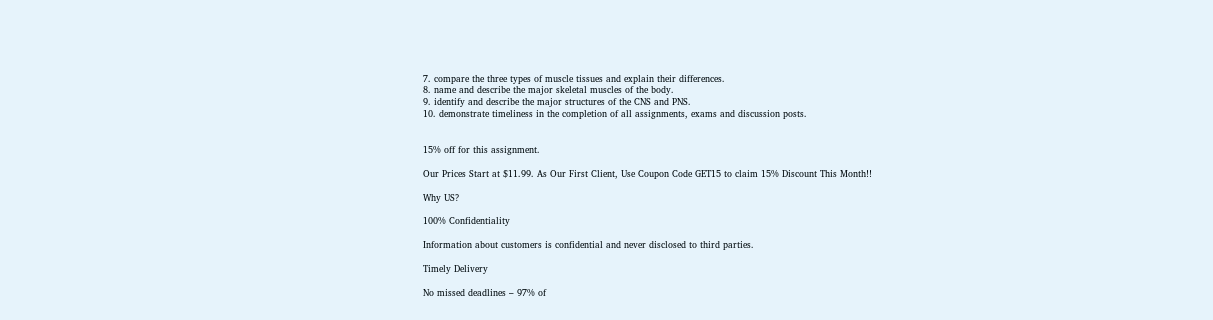7. compare the three types of muscle tissues and explain their differences.
8. name and describe the major skeletal muscles of the body.
9. identify and describe the major structures of the CNS and PNS.
10. demonstrate timeliness in the completion of all assignments, exams and discussion posts.


15% off for this assignment.

Our Prices Start at $11.99. As Our First Client, Use Coupon Code GET15 to claim 15% Discount This Month!!

Why US?

100% Confidentiality

Information about customers is confidential and never disclosed to third parties.

Timely Delivery

No missed deadlines – 97% of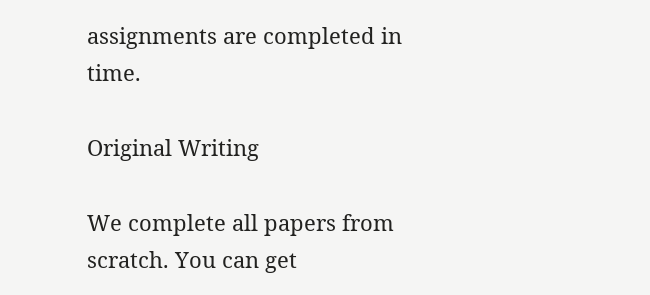assignments are completed in time.

Original Writing

We complete all papers from scratch. You can get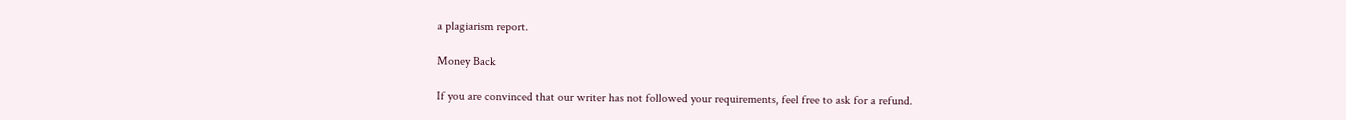a plagiarism report.

Money Back

If you are convinced that our writer has not followed your requirements, feel free to ask for a refund.